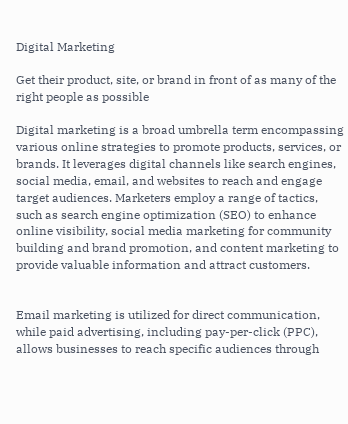Digital Marketing

Get their product, site, or brand in front of as many of the right people as possible

Digital marketing is a broad umbrella term encompassing various online strategies to promote products, services, or brands. It leverages digital channels like search engines, social media, email, and websites to reach and engage target audiences. Marketers employ a range of tactics, such as search engine optimization (SEO) to enhance online visibility, social media marketing for community building and brand promotion, and content marketing to provide valuable information and attract customers.


Email marketing is utilized for direct communication, while paid advertising, including pay-per-click (PPC), allows businesses to reach specific audiences through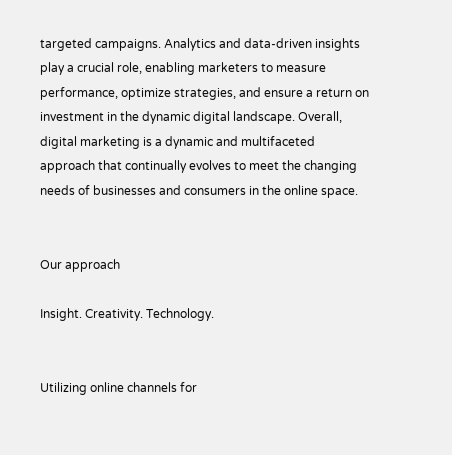targeted campaigns. Analytics and data-driven insights play a crucial role, enabling marketers to measure performance, optimize strategies, and ensure a return on investment in the dynamic digital landscape. Overall, digital marketing is a dynamic and multifaceted approach that continually evolves to meet the changing needs of businesses and consumers in the online space.


Our approach

Insight. Creativity. Technology.


Utilizing online channels for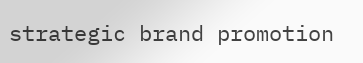strategic brand promotion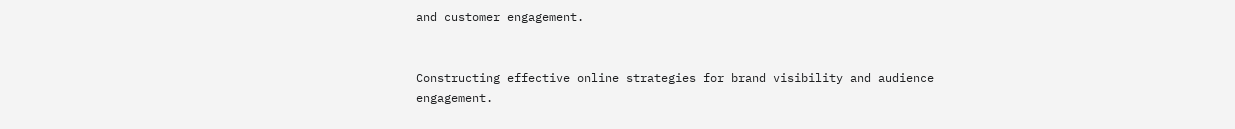and customer engagement.


Constructing effective online strategies for brand visibility and audience engagement.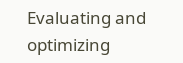Evaluating and optimizing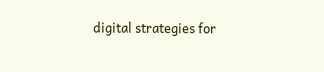digital strategies for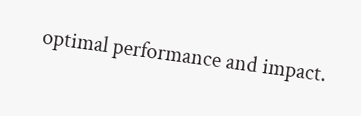optimal performance and impact.